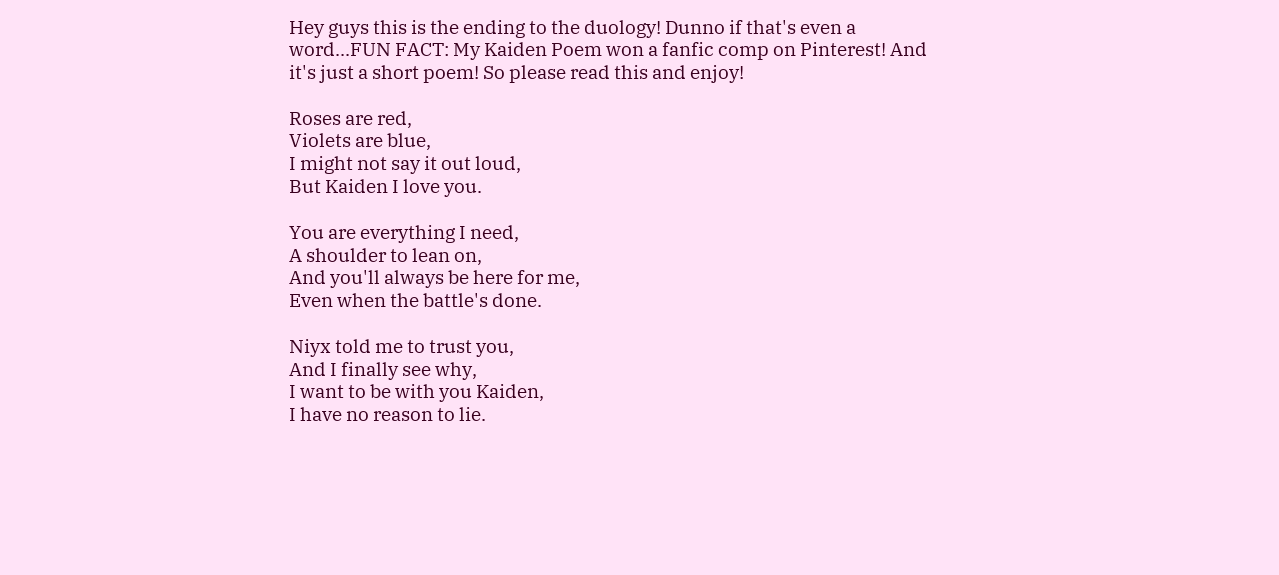Hey guys this is the ending to the duology! Dunno if that's even a word...FUN FACT: My Kaiden Poem won a fanfic comp on Pinterest! And it's just a short poem! So please read this and enjoy!

Roses are red,
Violets are blue,
I might not say it out loud,
But Kaiden I love you.

You are everything I need,
A shoulder to lean on,
And you'll always be here for me,
Even when the battle's done.

Niyx told me to trust you,
And I finally see why,
I want to be with you Kaiden,
I have no reason to lie.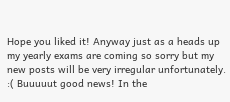Hope you liked it! Anyway just as a heads up my yearly exams are coming so sorry but my new posts will be very irregular unfortunately. :( Buuuuut good news! In the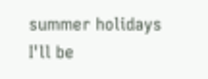summer holidays I'll be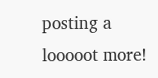posting a looooot more!